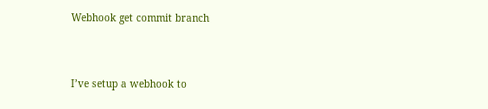Webhook get commit branch


I’ve setup a webhook to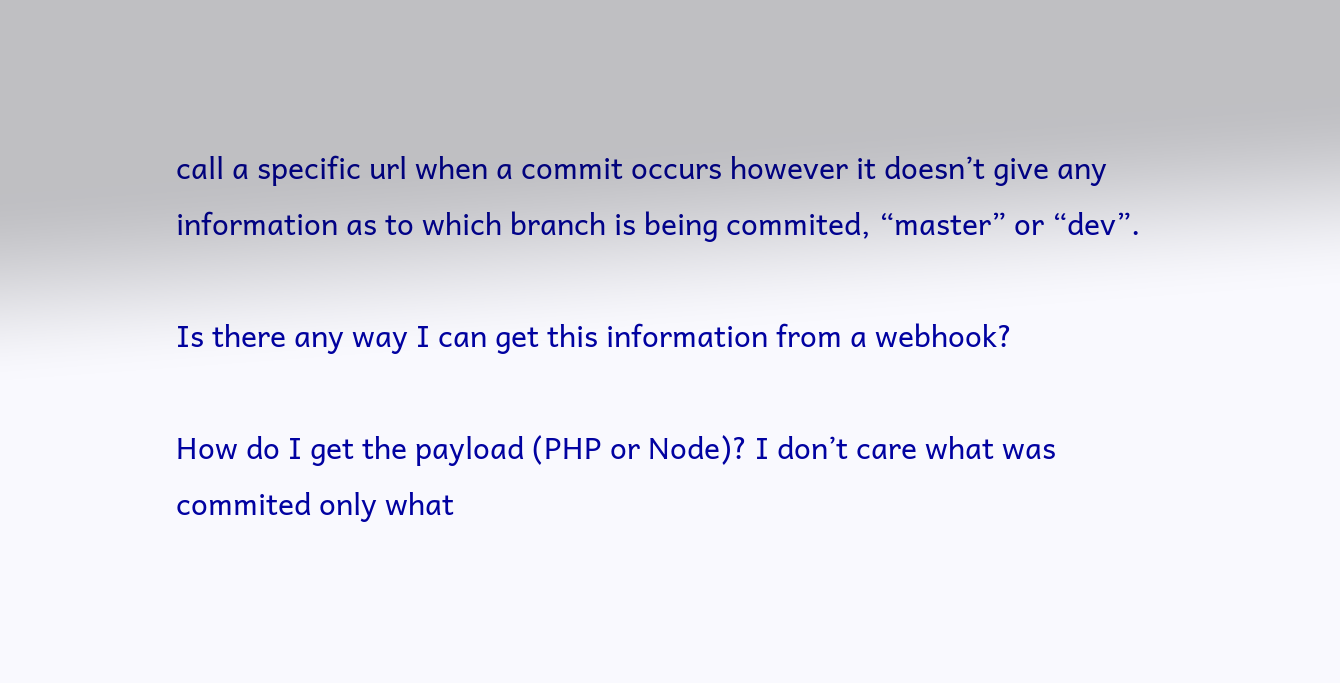call a specific url when a commit occurs however it doesn’t give any information as to which branch is being commited, “master” or “dev”.

Is there any way I can get this information from a webhook?

How do I get the payload (PHP or Node)? I don’t care what was commited only what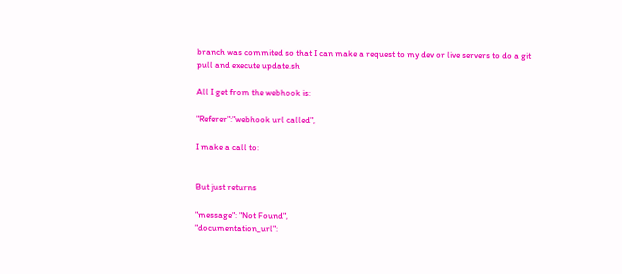branch was commited so that I can make a request to my dev or live servers to do a git pull and execute update.sh

All I get from the webhook is:

"Referer":"webhook url called",

I make a call to:


But just returns

"message": "Not Found",
"documentation_url":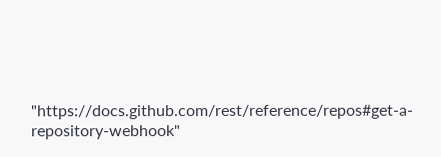"https://docs.github.com/rest/reference/repos#get-a-repository-webhook"